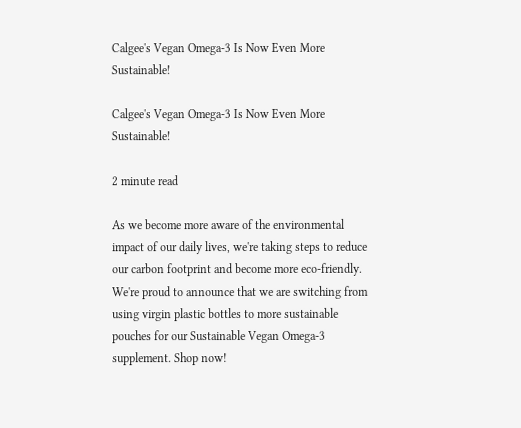Calgee's Vegan Omega-3 Is Now Even More Sustainable!

Calgee's Vegan Omega-3 Is Now Even More Sustainable!

2 minute read

As we become more aware of the environmental impact of our daily lives, we're taking steps to reduce our carbon footprint and become more eco-friendly. We're proud to announce that we are switching from using virgin plastic bottles to more sustainable pouches for our Sustainable Vegan Omega-3 supplement. Shop now!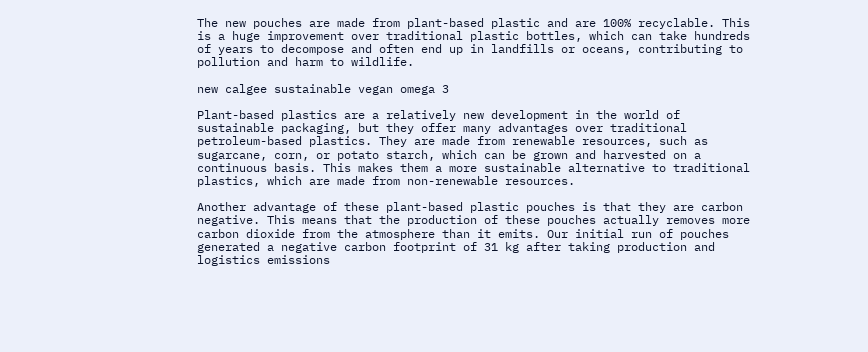The new pouches are made from plant-based plastic and are 100% recyclable. This is a huge improvement over traditional plastic bottles, which can take hundreds of years to decompose and often end up in landfills or oceans, contributing to pollution and harm to wildlife.

new calgee sustainable vegan omega 3

Plant-based plastics are a relatively new development in the world of sustainable packaging, but they offer many advantages over traditional petroleum-based plastics. They are made from renewable resources, such as sugarcane, corn, or potato starch, which can be grown and harvested on a continuous basis. This makes them a more sustainable alternative to traditional plastics, which are made from non-renewable resources.

Another advantage of these plant-based plastic pouches is that they are carbon negative. This means that the production of these pouches actually removes more carbon dioxide from the atmosphere than it emits. Our initial run of pouches generated a negative carbon footprint of 31 kg after taking production and logistics emissions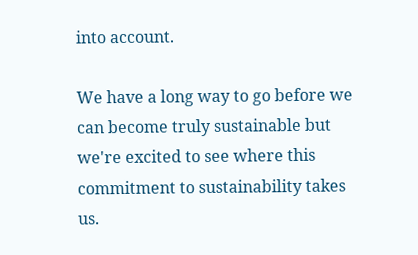into account.

We have a long way to go before we can become truly sustainable but we're excited to see where this commitment to sustainability takes us.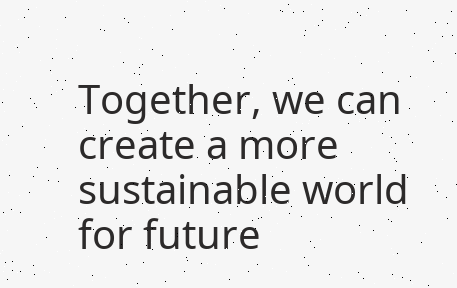Together, we can create a more sustainable world for future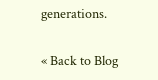generations.

« Back to Blog